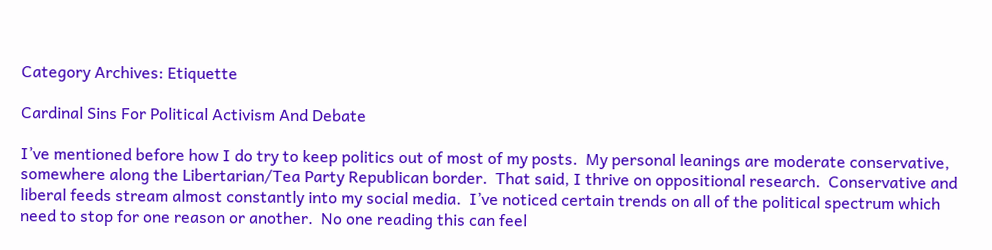Category Archives: Etiquette

Cardinal Sins For Political Activism And Debate

I’ve mentioned before how I do try to keep politics out of most of my posts.  My personal leanings are moderate conservative, somewhere along the Libertarian/Tea Party Republican border.  That said, I thrive on oppositional research.  Conservative and liberal feeds stream almost constantly into my social media.  I’ve noticed certain trends on all of the political spectrum which need to stop for one reason or another.  No one reading this can feel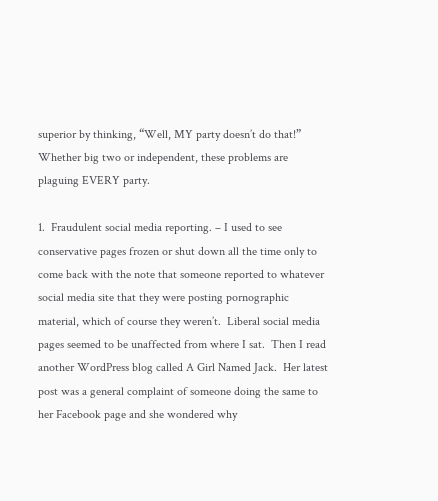superior by thinking, “Well, MY party doesn’t do that!”  Whether big two or independent, these problems are plaguing EVERY party.

1.  Fraudulent social media reporting. – I used to see conservative pages frozen or shut down all the time only to come back with the note that someone reported to whatever social media site that they were posting pornographic material, which of course they weren’t.  Liberal social media pages seemed to be unaffected from where I sat.  Then I read another WordPress blog called A Girl Named Jack.  Her latest post was a general complaint of someone doing the same to her Facebook page and she wondered why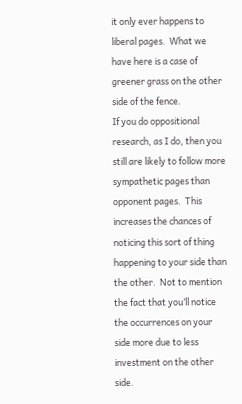it only ever happens to liberal pages.  What we have here is a case of greener grass on the other side of the fence.
If you do oppositional research, as I do, then you still are likely to follow more sympathetic pages than opponent pages.  This increases the chances of noticing this sort of thing happening to your side than the other.  Not to mention the fact that you’ll notice the occurrences on your side more due to less investment on the other side.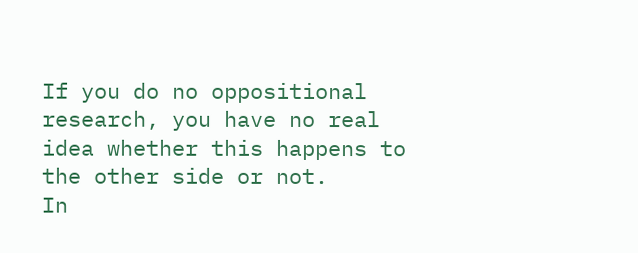If you do no oppositional research, you have no real idea whether this happens to the other side or not.
In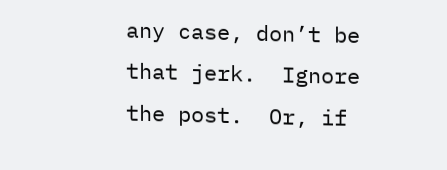any case, don’t be that jerk.  Ignore the post.  Or, if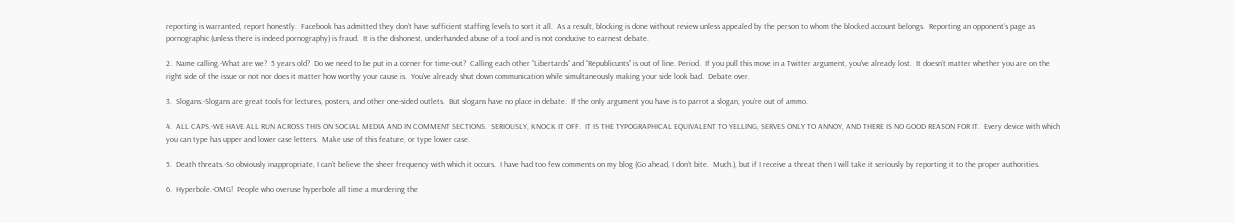reporting is warranted, report honestly.  Facebook has admitted they don’t have sufficient staffing levels to sort it all.  As a result, blocking is done without review unless appealed by the person to whom the blocked account belongs.  Reporting an opponent’s page as pornographic (unless there is indeed pornography) is fraud.  It is the dishonest, underhanded abuse of a tool and is not conducive to earnest debate.

2.  Name calling.-What are we?  5 years old?  Do we need to be put in a corner for time-out?  Calling each other “Libertards” and “Republicunts” is out of line. Period.  If you pull this move in a Twitter argument, you’ve already lost.  It doesn’t matter whether you are on the right side of the issue or not nor does it matter how worthy your cause is.  You’ve already shut down communication while simultaneously making your side look bad.  Debate over.

3.  Slogans.-Slogans are great tools for lectures, posters, and other one-sided outlets.  But slogans have no place in debate.  If the only argument you have is to parrot a slogan, you’re out of ammo.

4.  ALL CAPS.-WE HAVE ALL RUN ACROSS THIS ON SOCIAL MEDIA AND IN COMMENT SECTIONS.  SERIOUSLY, KNOCK IT OFF.  IT IS THE TYPOGRAPHICAL EQUIVALENT TO YELLING, SERVES ONLY TO ANNOY, AND THERE IS NO GOOD REASON FOR IT.  Every device with which you can type has upper and lower case letters.  Make use of this feature, or type lower case.

5.  Death threats.-So obviously inappropriate, I can’t believe the sheer frequency with which it occurs.  I have had too few comments on my blog (Go ahead, I don’t bite.  Much.), but if I receive a threat then I will take it seriously by reporting it to the proper authorities.

6.  Hyperbole.-OMG!  People who overuse hyperbole all time a murdering the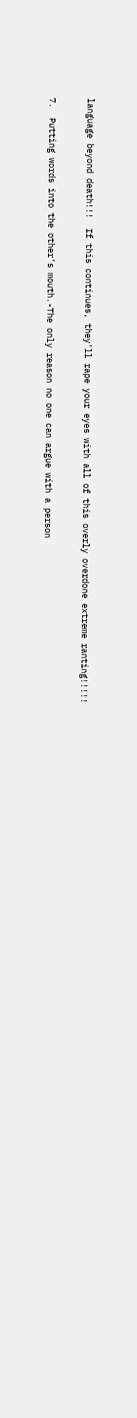language beyond death!!!  If this continues, they’ll rape your eyes with all of this overly overdone extreme ranting!!!!!

7.  Putting words into the other’s mouth.-The only reason no one can argue with a person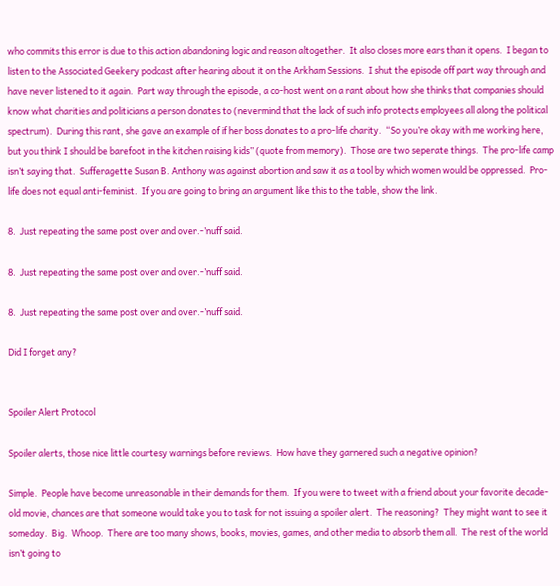who commits this error is due to this action abandoning logic and reason altogether.  It also closes more ears than it opens.  I began to listen to the Associated Geekery podcast after hearing about it on the Arkham Sessions.  I shut the episode off part way through and have never listened to it again.  Part way through the episode, a co-host went on a rant about how she thinks that companies should know what charities and politicians a person donates to (nevermind that the lack of such info protects employees all along the political spectrum).  During this rant, she gave an example of if her boss donates to a pro-life charity.  “So you’re okay with me working here, but you think I should be barefoot in the kitchen raising kids” (quote from memory).  Those are two seperate things.  The pro-life camp isn’t saying that.  Sufferagette Susan B. Anthony was against abortion and saw it as a tool by which women would be oppressed.  Pro-life does not equal anti-feminist.  If you are going to bring an argument like this to the table, show the link.

8.  Just repeating the same post over and over.-’nuff said.

8.  Just repeating the same post over and over.-’nuff said.

8.  Just repeating the same post over and over.-’nuff said.

Did I forget any?


Spoiler Alert Protocol

Spoiler alerts, those nice little courtesy warnings before reviews.  How have they garnered such a negative opinion?

Simple.  People have become unreasonable in their demands for them.  If you were to tweet with a friend about your favorite decade-old movie, chances are that someone would take you to task for not issuing a spoiler alert.  The reasoning?  They might want to see it someday.  Big.  Whoop.  There are too many shows, books, movies, games, and other media to absorb them all.  The rest of the world isn’t going to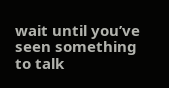wait until you’ve seen something to talk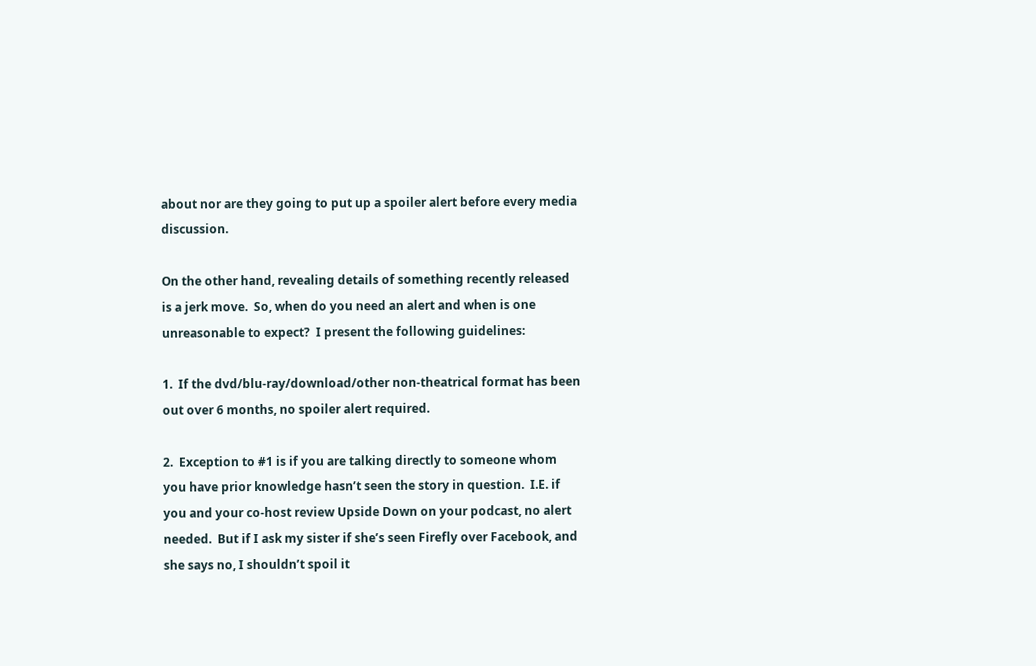about nor are they going to put up a spoiler alert before every media discussion.

On the other hand, revealing details of something recently released is a jerk move.  So, when do you need an alert and when is one unreasonable to expect?  I present the following guidelines:

1.  If the dvd/blu-ray/download/other non-theatrical format has been out over 6 months, no spoiler alert required.

2.  Exception to #1 is if you are talking directly to someone whom you have prior knowledge hasn’t seen the story in question.  I.E. if you and your co-host review Upside Down on your podcast, no alert needed.  But if I ask my sister if she’s seen Firefly over Facebook, and she says no, I shouldn’t spoil it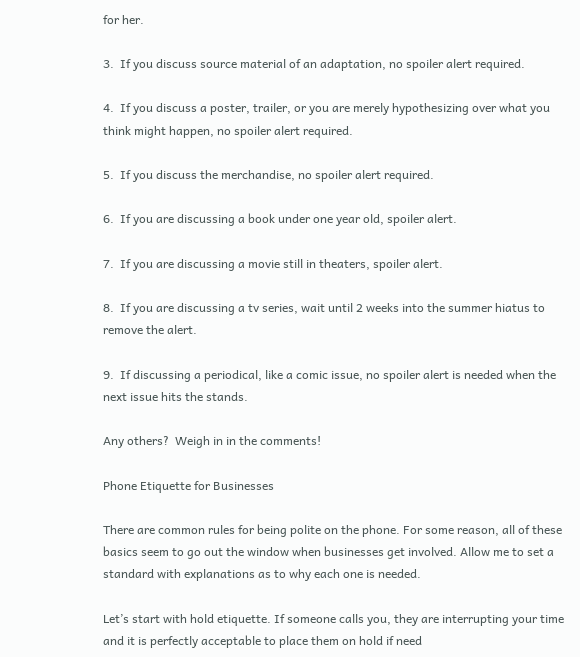for her.

3.  If you discuss source material of an adaptation, no spoiler alert required.

4.  If you discuss a poster, trailer, or you are merely hypothesizing over what you think might happen, no spoiler alert required.

5.  If you discuss the merchandise, no spoiler alert required.

6.  If you are discussing a book under one year old, spoiler alert.

7.  If you are discussing a movie still in theaters, spoiler alert.

8.  If you are discussing a tv series, wait until 2 weeks into the summer hiatus to remove the alert.

9.  If discussing a periodical, like a comic issue, no spoiler alert is needed when the next issue hits the stands.

Any others?  Weigh in in the comments!

Phone Etiquette for Businesses

There are common rules for being polite on the phone. For some reason, all of these basics seem to go out the window when businesses get involved. Allow me to set a standard with explanations as to why each one is needed.

Let’s start with hold etiquette. If someone calls you, they are interrupting your time and it is perfectly acceptable to place them on hold if need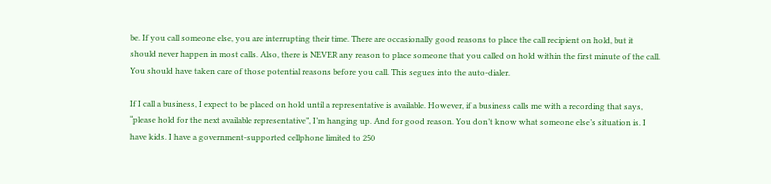be. If you call someone else, you are interrupting their time. There are occasionally good reasons to place the call recipient on hold, but it should never happen in most calls. Also, there is NEVER any reason to place someone that you called on hold within the first minute of the call. You should have taken care of those potential reasons before you call. This segues into the auto-dialer.

If I call a business, I expect to be placed on hold until a representative is available. However, if a business calls me with a recording that says, “please hold for the next available representative”, I’m hanging up. And for good reason. You don’t know what someone else’s situation is. I have kids. I have a government-supported cellphone limited to 250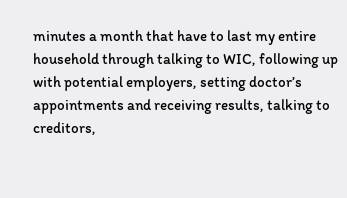minutes a month that have to last my entire household through talking to WIC, following up with potential employers, setting doctor’s appointments and receiving results, talking to creditors,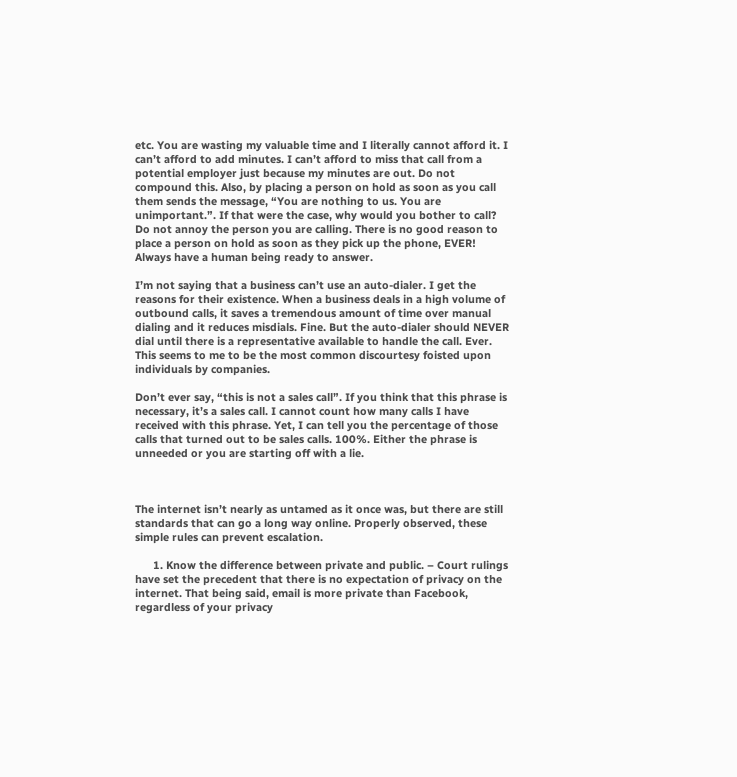etc. You are wasting my valuable time and I literally cannot afford it. I can’t afford to add minutes. I can’t afford to miss that call from a potential employer just because my minutes are out. Do not compound this. Also, by placing a person on hold as soon as you call them sends the message, “You are nothing to us. You are unimportant.”. If that were the case, why would you bother to call? Do not annoy the person you are calling. There is no good reason to place a person on hold as soon as they pick up the phone, EVER! Always have a human being ready to answer.

I’m not saying that a business can’t use an auto-dialer. I get the reasons for their existence. When a business deals in a high volume of outbound calls, it saves a tremendous amount of time over manual dialing and it reduces misdials. Fine. But the auto-dialer should NEVER dial until there is a representative available to handle the call. Ever. This seems to me to be the most common discourtesy foisted upon individuals by companies.

Don’t ever say, “this is not a sales call”. If you think that this phrase is necessary, it’s a sales call. I cannot count how many calls I have received with this phrase. Yet, I can tell you the percentage of those calls that turned out to be sales calls. 100%. Either the phrase is unneeded or you are starting off with a lie.



The internet isn’t nearly as untamed as it once was, but there are still standards that can go a long way online. Properly observed, these simple rules can prevent escalation.

      1. Know the difference between private and public. – Court rulings have set the precedent that there is no expectation of privacy on the internet. That being said, email is more private than Facebook, regardless of your privacy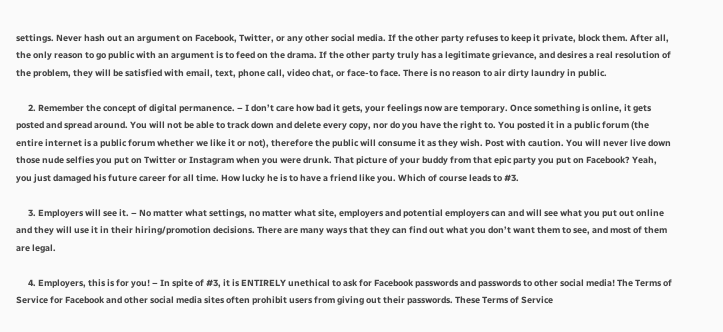settings. Never hash out an argument on Facebook, Twitter, or any other social media. If the other party refuses to keep it private, block them. After all, the only reason to go public with an argument is to feed on the drama. If the other party truly has a legitimate grievance, and desires a real resolution of the problem, they will be satisfied with email, text, phone call, video chat, or face-to face. There is no reason to air dirty laundry in public.

      2. Remember the concept of digital permanence. – I don’t care how bad it gets, your feelings now are temporary. Once something is online, it gets posted and spread around. You will not be able to track down and delete every copy, nor do you have the right to. You posted it in a public forum (the entire internet is a public forum whether we like it or not), therefore the public will consume it as they wish. Post with caution. You will never live down those nude selfies you put on Twitter or Instagram when you were drunk. That picture of your buddy from that epic party you put on Facebook? Yeah, you just damaged his future career for all time. How lucky he is to have a friend like you. Which of course leads to #3.

      3. Employers will see it. – No matter what settings, no matter what site, employers and potential employers can and will see what you put out online and they will use it in their hiring/promotion decisions. There are many ways that they can find out what you don’t want them to see, and most of them are legal.

      4. Employers, this is for you! – In spite of #3, it is ENTIRELY unethical to ask for Facebook passwords and passwords to other social media! The Terms of Service for Facebook and other social media sites often prohibit users from giving out their passwords. These Terms of Service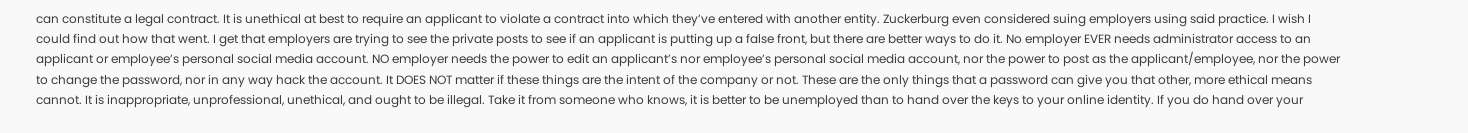can constitute a legal contract. It is unethical at best to require an applicant to violate a contract into which they’ve entered with another entity. Zuckerburg even considered suing employers using said practice. I wish I could find out how that went. I get that employers are trying to see the private posts to see if an applicant is putting up a false front, but there are better ways to do it. No employer EVER needs administrator access to an applicant or employee’s personal social media account. NO employer needs the power to edit an applicant’s nor employee’s personal social media account, nor the power to post as the applicant/employee, nor the power to change the password, nor in any way hack the account. It DOES NOT matter if these things are the intent of the company or not. These are the only things that a password can give you that other, more ethical means cannot. It is inappropriate, unprofessional, unethical, and ought to be illegal. Take it from someone who knows, it is better to be unemployed than to hand over the keys to your online identity. If you do hand over your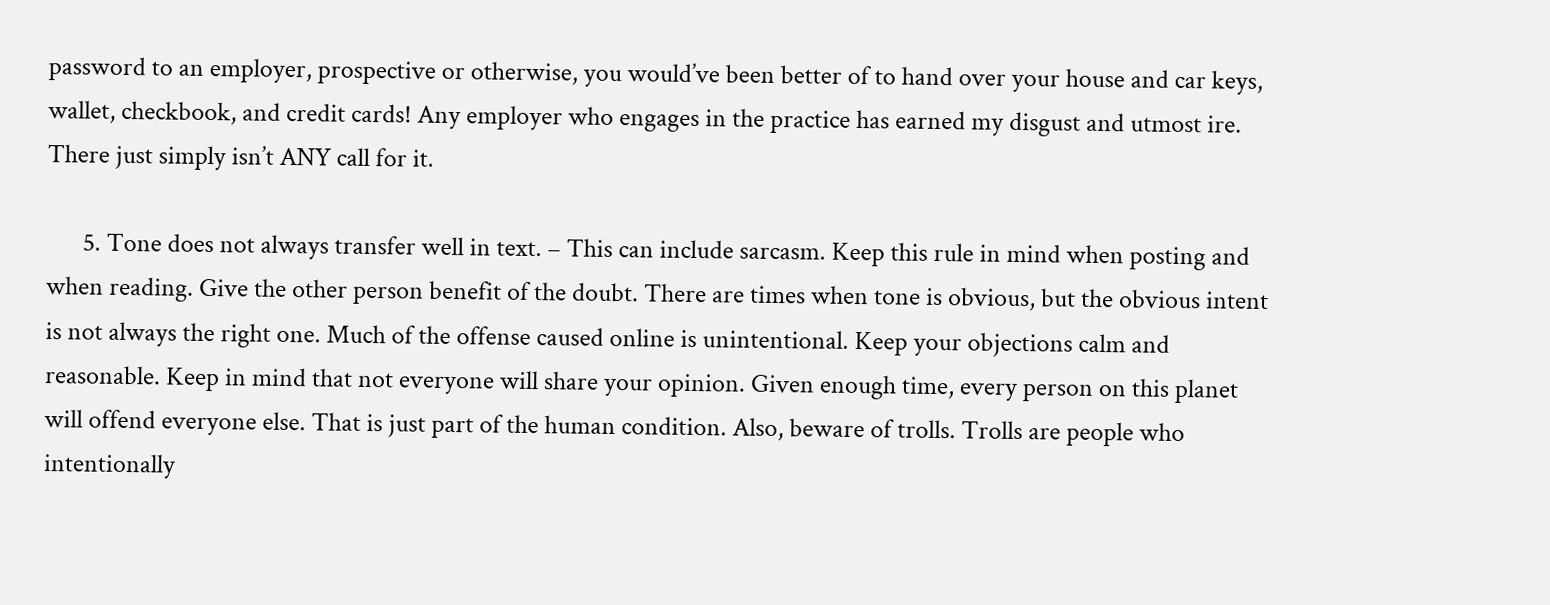password to an employer, prospective or otherwise, you would’ve been better of to hand over your house and car keys, wallet, checkbook, and credit cards! Any employer who engages in the practice has earned my disgust and utmost ire. There just simply isn’t ANY call for it.

      5. Tone does not always transfer well in text. – This can include sarcasm. Keep this rule in mind when posting and when reading. Give the other person benefit of the doubt. There are times when tone is obvious, but the obvious intent is not always the right one. Much of the offense caused online is unintentional. Keep your objections calm and reasonable. Keep in mind that not everyone will share your opinion. Given enough time, every person on this planet will offend everyone else. That is just part of the human condition. Also, beware of trolls. Trolls are people who intentionally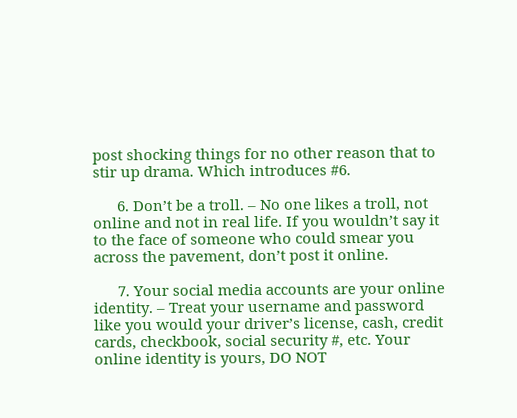post shocking things for no other reason that to stir up drama. Which introduces #6.

      6. Don’t be a troll. – No one likes a troll, not online and not in real life. If you wouldn’t say it to the face of someone who could smear you across the pavement, don’t post it online.

      7. Your social media accounts are your online identity. – Treat your username and password like you would your driver’s license, cash, credit cards, checkbook, social security #, etc. Your online identity is yours, DO NOT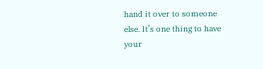hand it over to someone else. It’s one thing to have your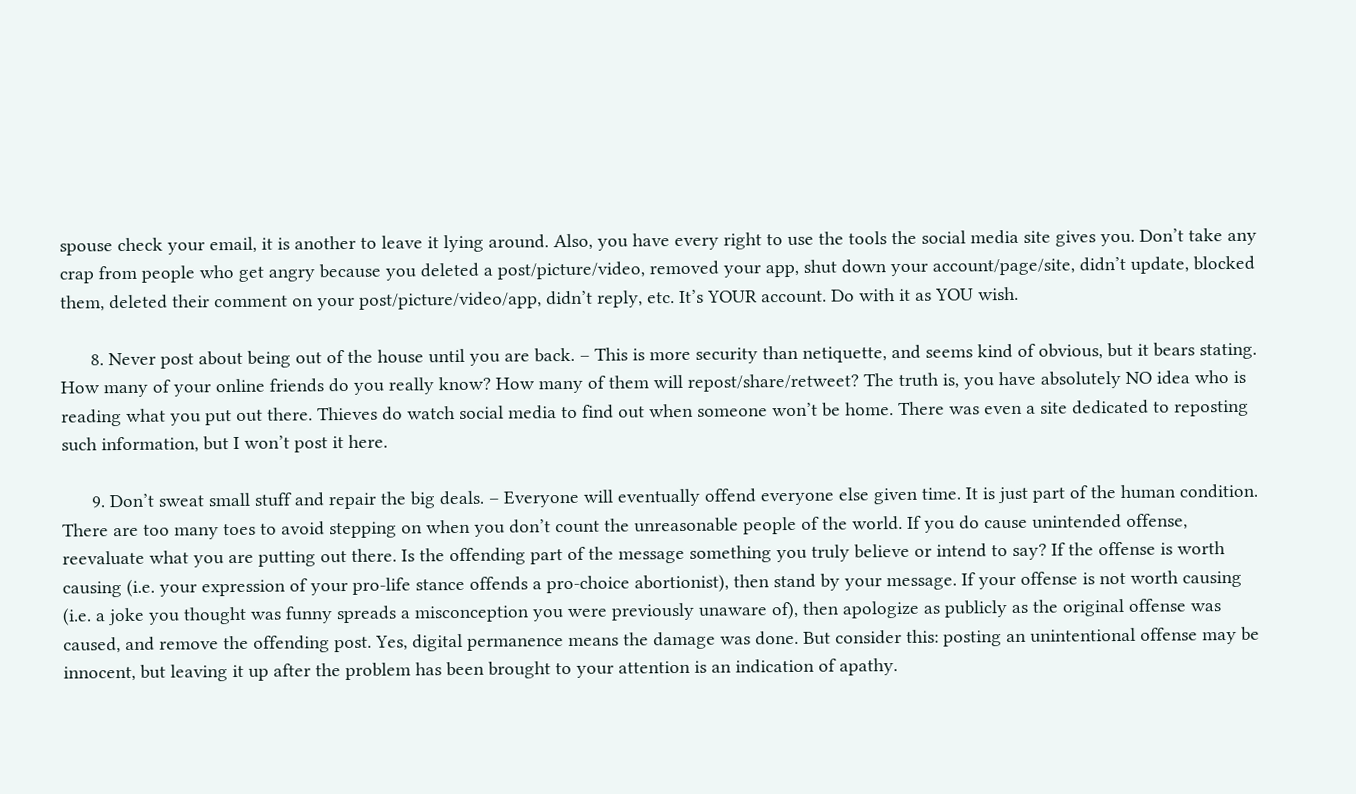spouse check your email, it is another to leave it lying around. Also, you have every right to use the tools the social media site gives you. Don’t take any crap from people who get angry because you deleted a post/picture/video, removed your app, shut down your account/page/site, didn’t update, blocked them, deleted their comment on your post/picture/video/app, didn’t reply, etc. It’s YOUR account. Do with it as YOU wish.

      8. Never post about being out of the house until you are back. – This is more security than netiquette, and seems kind of obvious, but it bears stating. How many of your online friends do you really know? How many of them will repost/share/retweet? The truth is, you have absolutely NO idea who is reading what you put out there. Thieves do watch social media to find out when someone won’t be home. There was even a site dedicated to reposting such information, but I won’t post it here.

      9. Don’t sweat small stuff and repair the big deals. – Everyone will eventually offend everyone else given time. It is just part of the human condition. There are too many toes to avoid stepping on when you don’t count the unreasonable people of the world. If you do cause unintended offense, reevaluate what you are putting out there. Is the offending part of the message something you truly believe or intend to say? If the offense is worth causing (i.e. your expression of your pro-life stance offends a pro-choice abortionist), then stand by your message. If your offense is not worth causing (i.e. a joke you thought was funny spreads a misconception you were previously unaware of), then apologize as publicly as the original offense was caused, and remove the offending post. Yes, digital permanence means the damage was done. But consider this: posting an unintentional offense may be innocent, but leaving it up after the problem has been brought to your attention is an indication of apathy.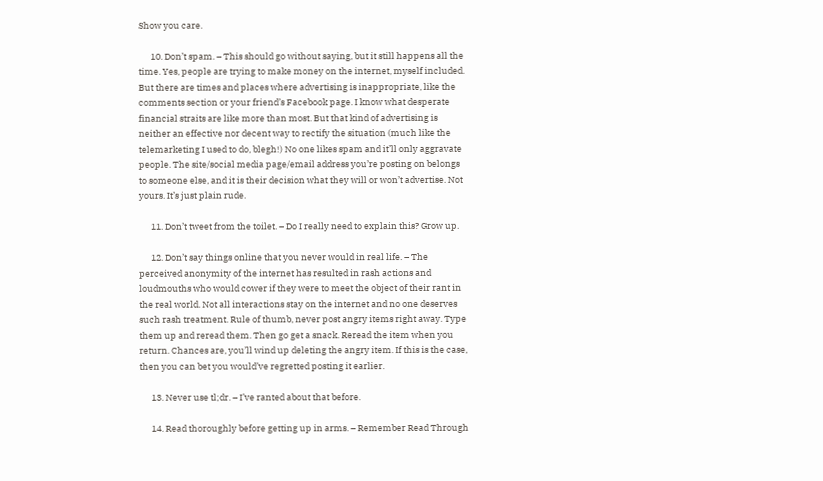Show you care.

      10. Don’t spam. – This should go without saying, but it still happens all the time. Yes, people are trying to make money on the internet, myself included. But there are times and places where advertising is inappropriate, like the comments section or your friend’s Facebook page. I know what desperate financial straits are like more than most. But that kind of advertising is neither an effective nor decent way to rectify the situation (much like the telemarketing I used to do, blegh!) No one likes spam and it’ll only aggravate people. The site/social media page/email address you’re posting on belongs to someone else, and it is their decision what they will or won’t advertise. Not yours. It’s just plain rude.

      11. Don’t tweet from the toilet. – Do I really need to explain this? Grow up.

      12. Don’t say things online that you never would in real life. – The perceived anonymity of the internet has resulted in rash actions and loudmouths who would cower if they were to meet the object of their rant in the real world. Not all interactions stay on the internet and no one deserves such rash treatment. Rule of thumb, never post angry items right away. Type them up and reread them. Then go get a snack. Reread the item when you return. Chances are, you’ll wind up deleting the angry item. If this is the case, then you can bet you would’ve regretted posting it earlier.

      13. Never use tl;dr. – I’ve ranted about that before.

      14. Read thoroughly before getting up in arms. – Remember Read Through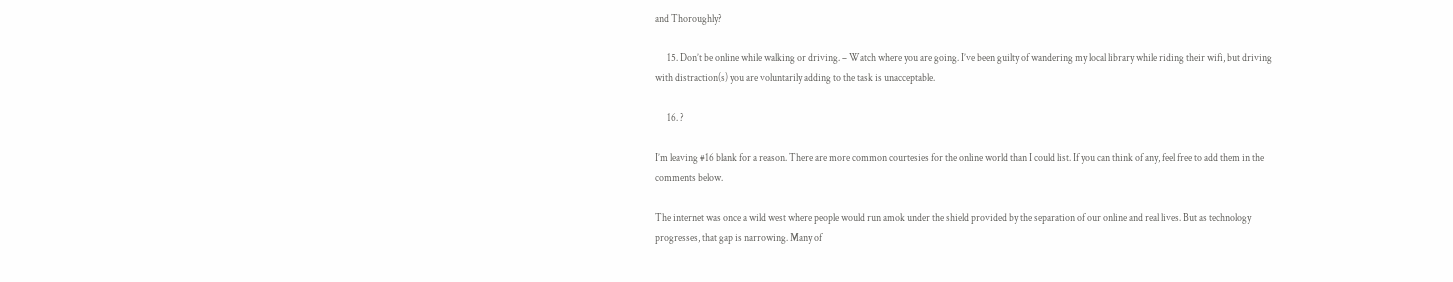and Thoroughly?

      15. Don’t be online while walking or driving. – Watch where you are going. I’ve been guilty of wandering my local library while riding their wifi, but driving with distraction(s) you are voluntarily adding to the task is unacceptable.

      16. ?

I’m leaving #16 blank for a reason. There are more common courtesies for the online world than I could list. If you can think of any, feel free to add them in the comments below.

The internet was once a wild west where people would run amok under the shield provided by the separation of our online and real lives. But as technology progresses, that gap is narrowing. Many of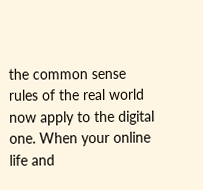the common sense rules of the real world now apply to the digital one. When your online life and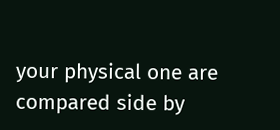your physical one are compared side by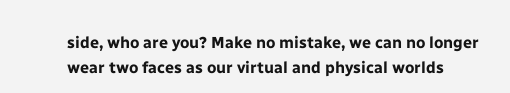side, who are you? Make no mistake, we can no longer wear two faces as our virtual and physical worlds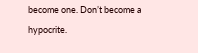become one. Don’t become a hypocrite.